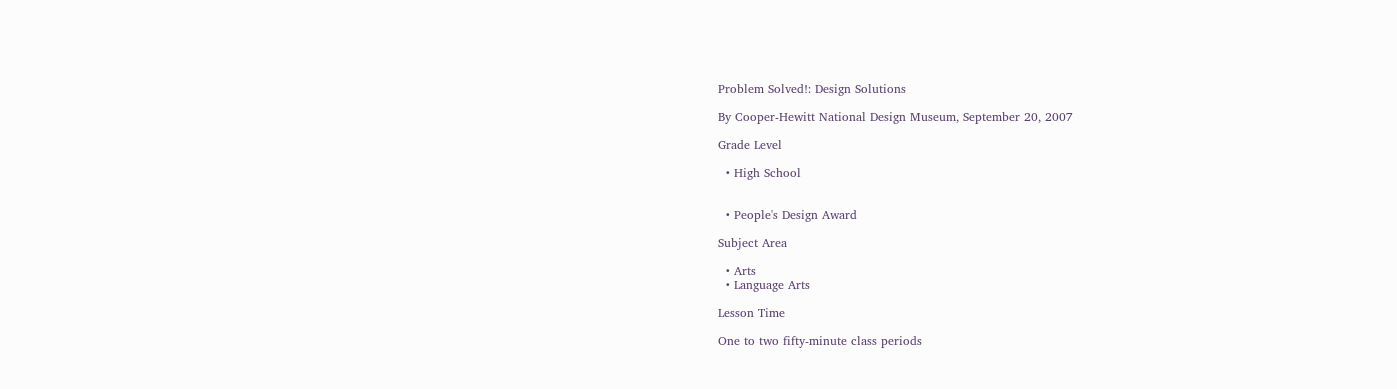Problem Solved!: Design Solutions

By Cooper-Hewitt National Design Museum, September 20, 2007

Grade Level

  • High School


  • People's Design Award

Subject Area

  • Arts
  • Language Arts

Lesson Time

One to two fifty-minute class periods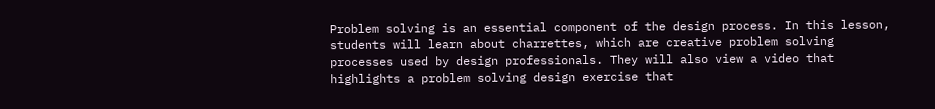Problem solving is an essential component of the design process. In this lesson, students will learn about charrettes, which are creative problem solving processes used by design professionals. They will also view a video that highlights a problem solving design exercise that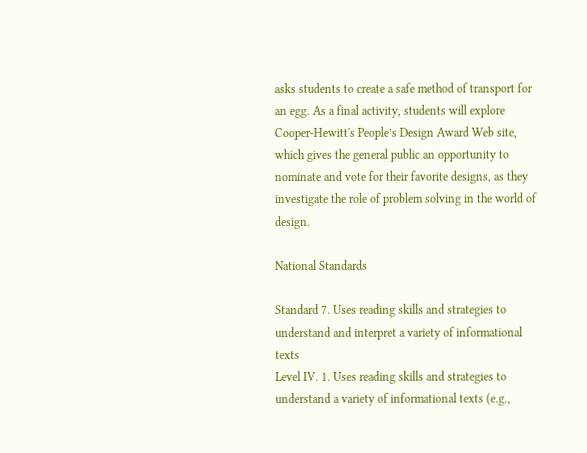asks students to create a safe method of transport for an egg. As a final activity, students will explore Cooper-Hewitt's People’s Design Award Web site, which gives the general public an opportunity to nominate and vote for their favorite designs, as they investigate the role of problem solving in the world of design.

National Standards

Standard 7. Uses reading skills and strategies to understand and interpret a variety of informational texts
Level IV. 1. Uses reading skills and strategies to understand a variety of informational texts (e.g.,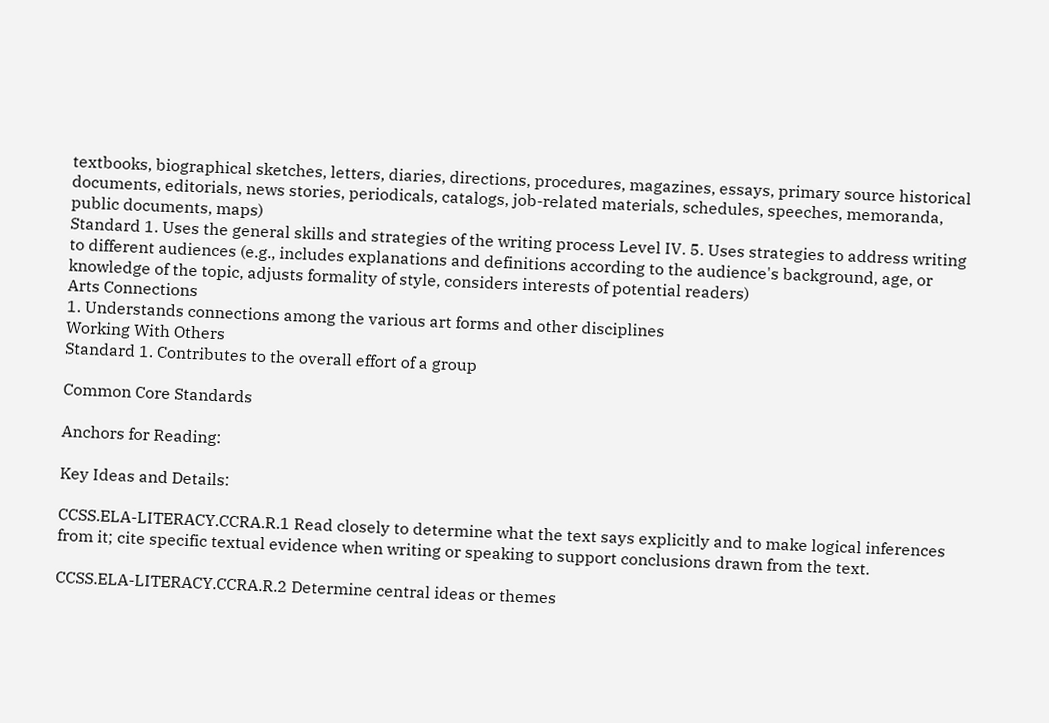textbooks, biographical sketches, letters, diaries, directions, procedures, magazines, essays, primary source historical documents, editorials, news stories, periodicals, catalogs, job-related materials, schedules, speeches, memoranda, public documents, maps)
Standard 1. Uses the general skills and strategies of the writing process Level IV. 5. Uses strategies to address writing to different audiences (e.g., includes explanations and definitions according to the audience's background, age, or knowledge of the topic, adjusts formality of style, considers interests of potential readers)
Arts Connections
1. Understands connections among the various art forms and other disciplines
Working With Others
Standard 1. Contributes to the overall effort of a group

Common Core Standards

Anchors for Reading:

Key Ideas and Details:

CCSS.ELA-LITERACY.CCRA.R.1 Read closely to determine what the text says explicitly and to make logical inferences from it; cite specific textual evidence when writing or speaking to support conclusions drawn from the text.

CCSS.ELA-LITERACY.CCRA.R.2 Determine central ideas or themes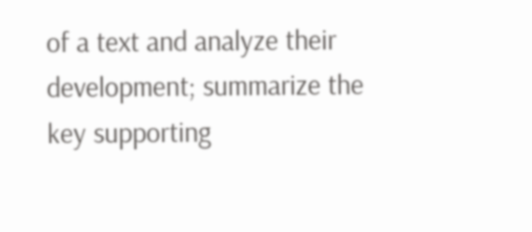of a text and analyze their development; summarize the key supporting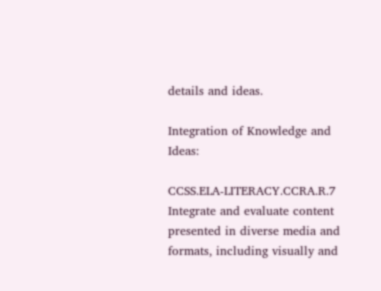details and ideas.

Integration of Knowledge and Ideas:

CCSS.ELA-LITERACY.CCRA.R.7 Integrate and evaluate content presented in diverse media and formats, including visually and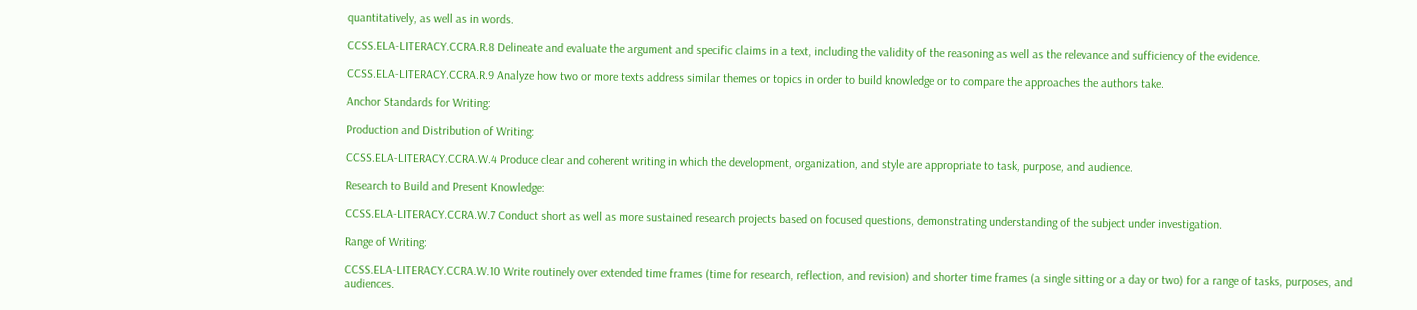quantitatively, as well as in words.

CCSS.ELA-LITERACY.CCRA.R.8 Delineate and evaluate the argument and specific claims in a text, including the validity of the reasoning as well as the relevance and sufficiency of the evidence.

CCSS.ELA-LITERACY.CCRA.R.9 Analyze how two or more texts address similar themes or topics in order to build knowledge or to compare the approaches the authors take.

Anchor Standards for Writing:

Production and Distribution of Writing:

CCSS.ELA-LITERACY.CCRA.W.4 Produce clear and coherent writing in which the development, organization, and style are appropriate to task, purpose, and audience.

Research to Build and Present Knowledge:

CCSS.ELA-LITERACY.CCRA.W.7 Conduct short as well as more sustained research projects based on focused questions, demonstrating understanding of the subject under investigation.

Range of Writing:

CCSS.ELA-LITERACY.CCRA.W.10 Write routinely over extended time frames (time for research, reflection, and revision) and shorter time frames (a single sitting or a day or two) for a range of tasks, purposes, and audiences.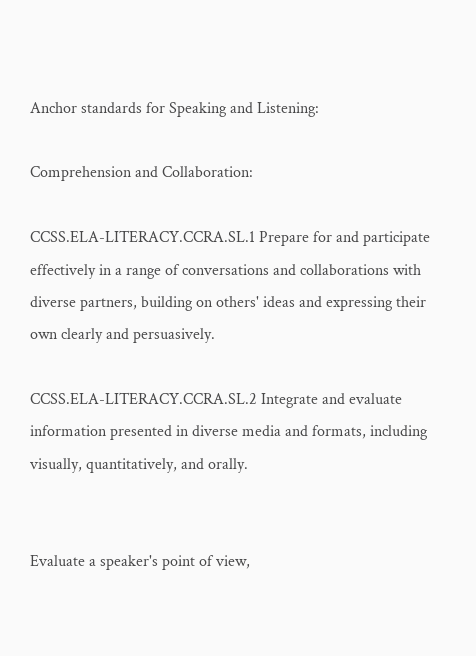Anchor standards for Speaking and Listening:

Comprehension and Collaboration:

CCSS.ELA-LITERACY.CCRA.SL.1 Prepare for and participate effectively in a range of conversations and collaborations with diverse partners, building on others' ideas and expressing their own clearly and persuasively.

CCSS.ELA-LITERACY.CCRA.SL.2 Integrate and evaluate information presented in diverse media and formats, including visually, quantitatively, and orally.


Evaluate a speaker's point of view,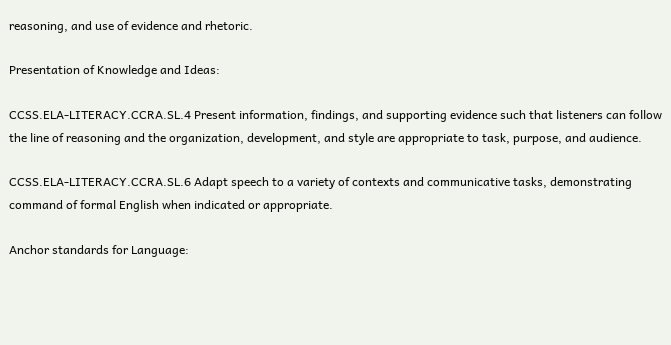reasoning, and use of evidence and rhetoric.

Presentation of Knowledge and Ideas:

CCSS.ELA-LITERACY.CCRA.SL.4 Present information, findings, and supporting evidence such that listeners can follow the line of reasoning and the organization, development, and style are appropriate to task, purpose, and audience.

CCSS.ELA-LITERACY.CCRA.SL.6 Adapt speech to a variety of contexts and communicative tasks, demonstrating command of formal English when indicated or appropriate.

Anchor standards for Language: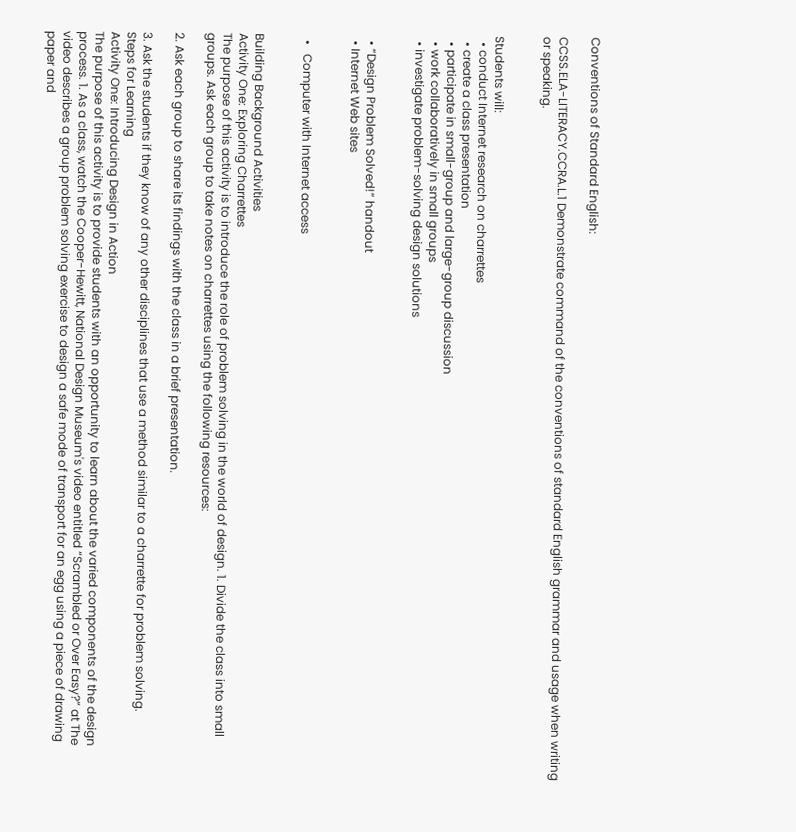Conventions of Standard English:

CCSS.ELA-LITERACY.CCRA.L.1 Demonstrate command of the conventions of standard English grammar and usage when writing or speaking.


Students will:
  • conduct Internet research on charrettes
  • create a class presentation
  • participate in small-group and large-group discussion
  • work collaboratively in small groups
  • investigate problem-solving design solutions


  • “Design Problem Solved!” handout
  • Internet Web sites


  •   Computer with Internet access


Building Background Activities
Activity One: Exploring Charrettes
The purpose of this activity is to introduce the role of problem solving in the world of design. 1. Divide the class into small groups. Ask each group to take notes on charrettes using the following resources:

2. Ask each group to share its findings with the class in a brief presentation.

3. Ask the students if they know of any other disciplines that use a method similar to a charrette for problem solving.
Steps for Learning
Activity One: Introducing Design in Action
The purpose of this activity is to provide students with an opportunity to learn about the varied components of the design process. 1. As a class, watch the Cooper-Hewitt, National Design Museum's video entitled “Scrambled or Over Easy?” at The video describes a group problem solving exercise to design a safe mode of transport for an egg using a piece of drawing paper and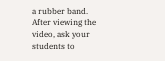a rubber band. After viewing the video, ask your students to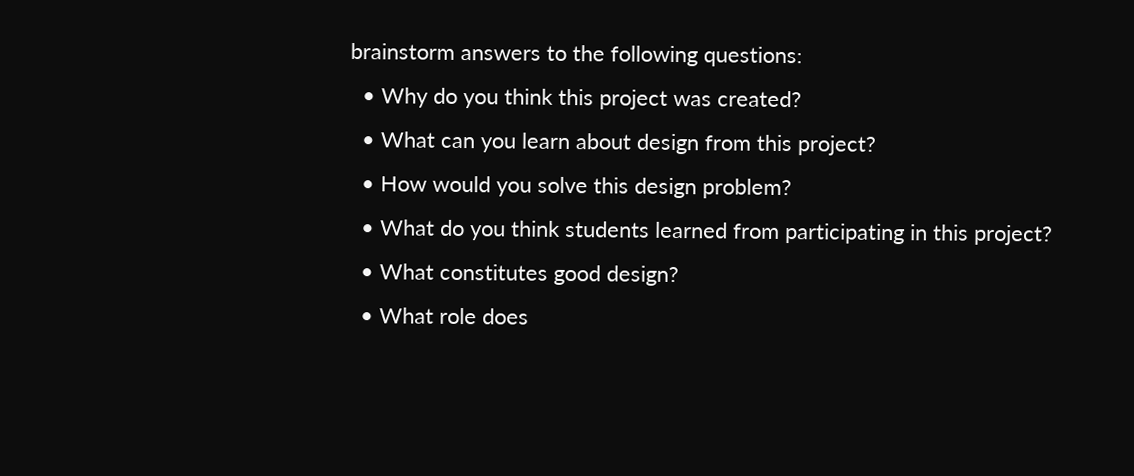brainstorm answers to the following questions:
  • Why do you think this project was created?
  • What can you learn about design from this project?
  • How would you solve this design problem?
  • What do you think students learned from participating in this project?
  • What constitutes good design?
  • What role does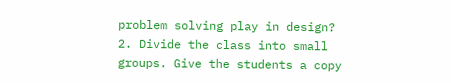problem solving play in design?
2. Divide the class into small groups. Give the students a copy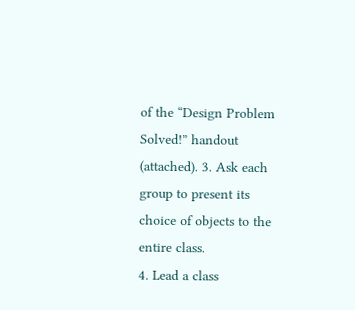of the “Design Problem Solved!” handout (attached). 3. Ask each group to present its choice of objects to the entire class.
4. Lead a class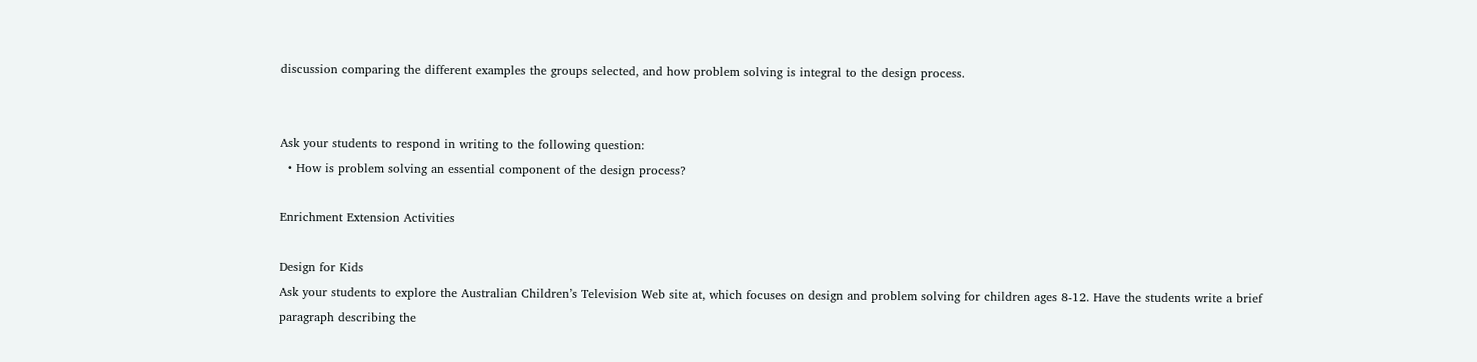discussion comparing the different examples the groups selected, and how problem solving is integral to the design process.


Ask your students to respond in writing to the following question:
  • How is problem solving an essential component of the design process?

Enrichment Extension Activities

Design for Kids
Ask your students to explore the Australian Children’s Television Web site at, which focuses on design and problem solving for children ages 8-12. Have the students write a brief paragraph describing the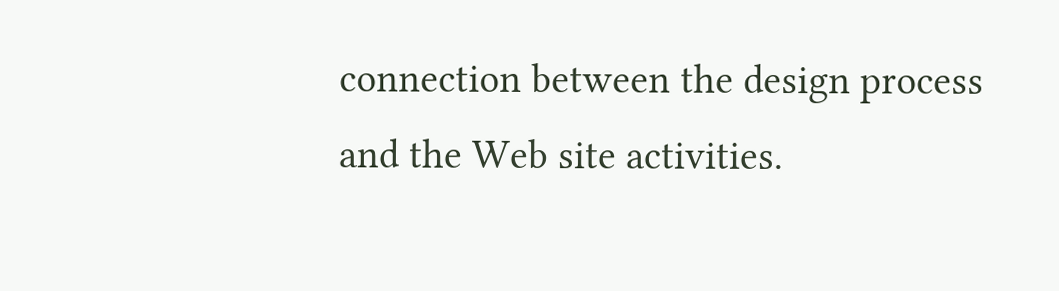connection between the design process and the Web site activities.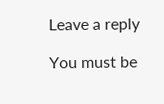Leave a reply

You must be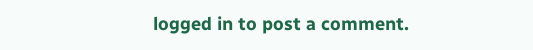logged in to post a comment.